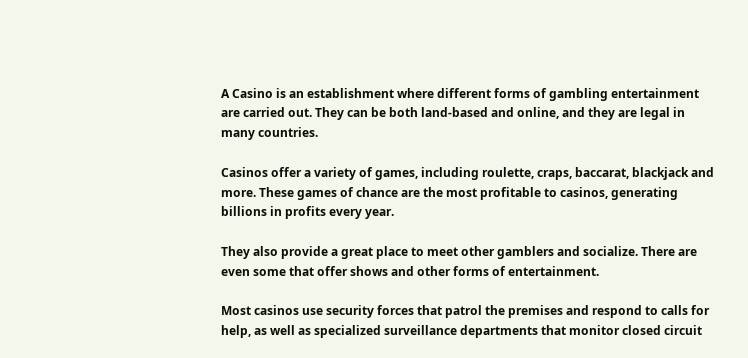A Casino is an establishment where different forms of gambling entertainment are carried out. They can be both land-based and online, and they are legal in many countries.

Casinos offer a variety of games, including roulette, craps, baccarat, blackjack and more. These games of chance are the most profitable to casinos, generating billions in profits every year.

They also provide a great place to meet other gamblers and socialize. There are even some that offer shows and other forms of entertainment.

Most casinos use security forces that patrol the premises and respond to calls for help, as well as specialized surveillance departments that monitor closed circuit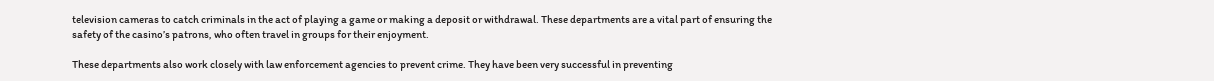television cameras to catch criminals in the act of playing a game or making a deposit or withdrawal. These departments are a vital part of ensuring the safety of the casino’s patrons, who often travel in groups for their enjoyment.

These departments also work closely with law enforcement agencies to prevent crime. They have been very successful in preventing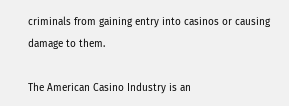criminals from gaining entry into casinos or causing damage to them.

The American Casino Industry is an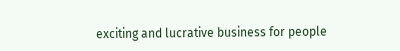exciting and lucrative business for people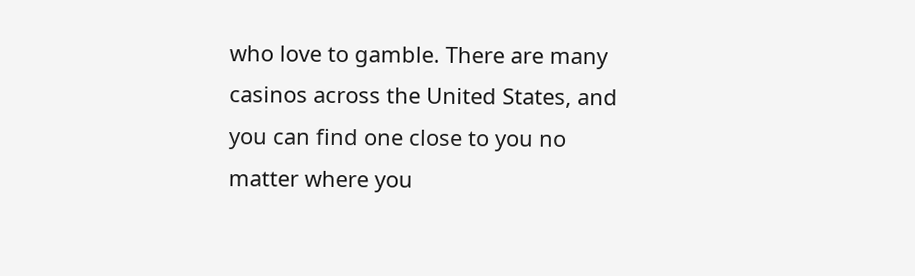who love to gamble. There are many casinos across the United States, and you can find one close to you no matter where you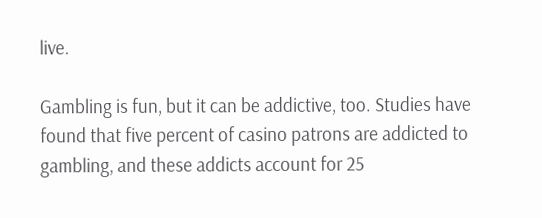live.

Gambling is fun, but it can be addictive, too. Studies have found that five percent of casino patrons are addicted to gambling, and these addicts account for 25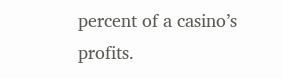percent of a casino’s profits.